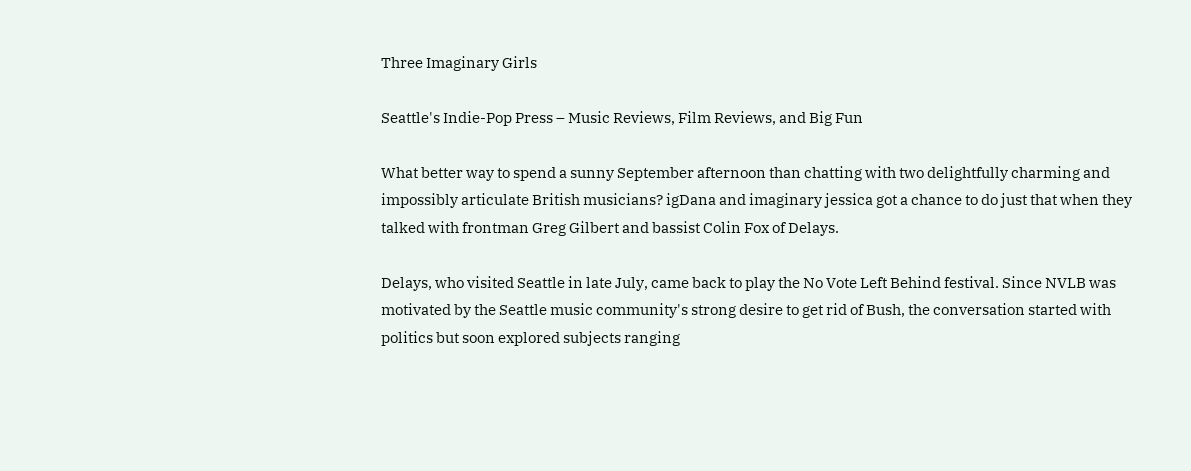Three Imaginary Girls

Seattle's Indie-Pop Press – Music Reviews, Film Reviews, and Big Fun

What better way to spend a sunny September afternoon than chatting with two delightfully charming and impossibly articulate British musicians? igDana and imaginary jessica got a chance to do just that when they talked with frontman Greg Gilbert and bassist Colin Fox of Delays.

Delays, who visited Seattle in late July, came back to play the No Vote Left Behind festival. Since NVLB was motivated by the Seattle music community's strong desire to get rid of Bush, the conversation started with politics but soon explored subjects ranging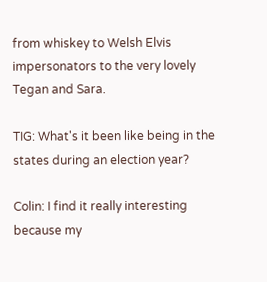from whiskey to Welsh Elvis impersonators to the very lovely Tegan and Sara.

TIG: What's it been like being in the states during an election year?

Colin: I find it really interesting because my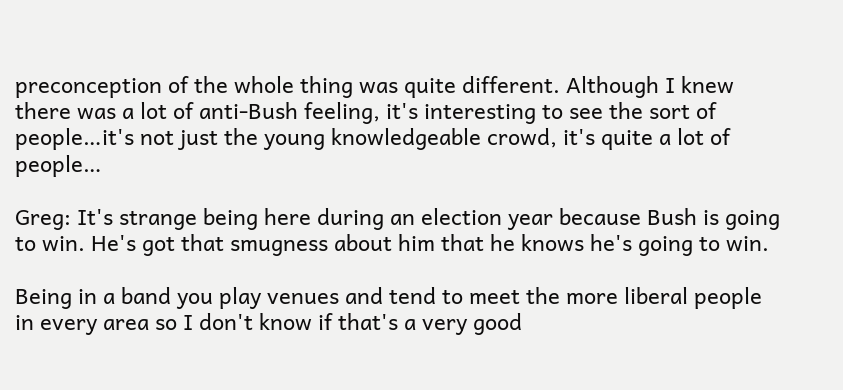preconception of the whole thing was quite different. Although I knew there was a lot of anti-Bush feeling, it's interesting to see the sort of people…it's not just the young knowledgeable crowd, it's quite a lot of people…

Greg: It's strange being here during an election year because Bush is going to win. He's got that smugness about him that he knows he's going to win.

Being in a band you play venues and tend to meet the more liberal people in every area so I don't know if that's a very good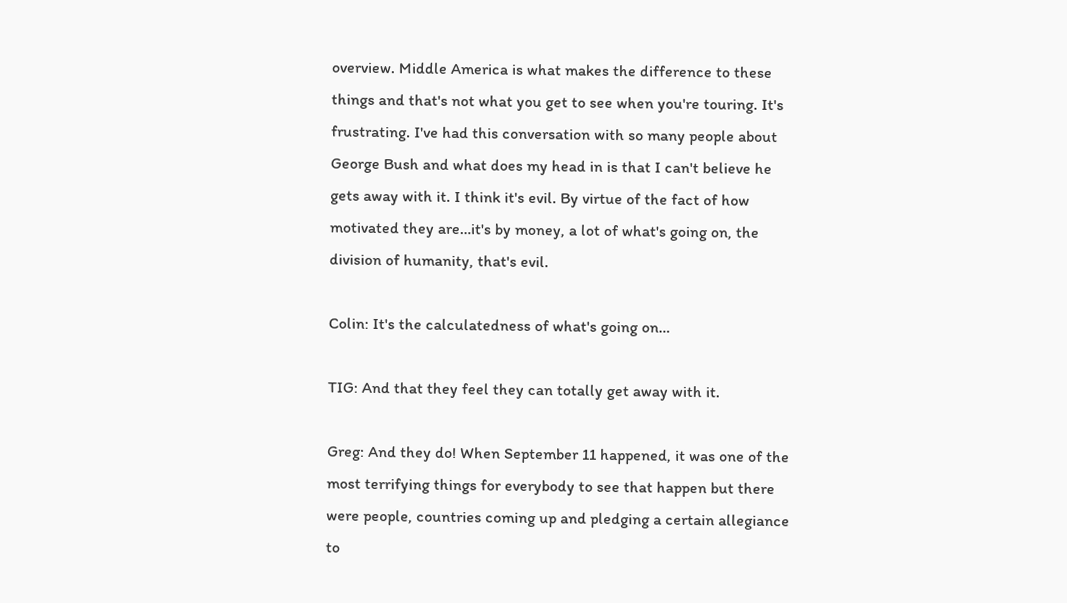overview. Middle America is what makes the difference to these things and that's not what you get to see when you're touring. It's frustrating. I've had this conversation with so many people about George Bush and what does my head in is that I can't believe he gets away with it. I think it's evil. By virtue of the fact of how motivated they are…it's by money, a lot of what's going on, the division of humanity, that's evil.

Colin: It's the calculatedness of what's going on…

TIG: And that they feel they can totally get away with it.

Greg: And they do! When September 11 happened, it was one of the most terrifying things for everybody to see that happen but there were people, countries coming up and pledging a certain allegiance to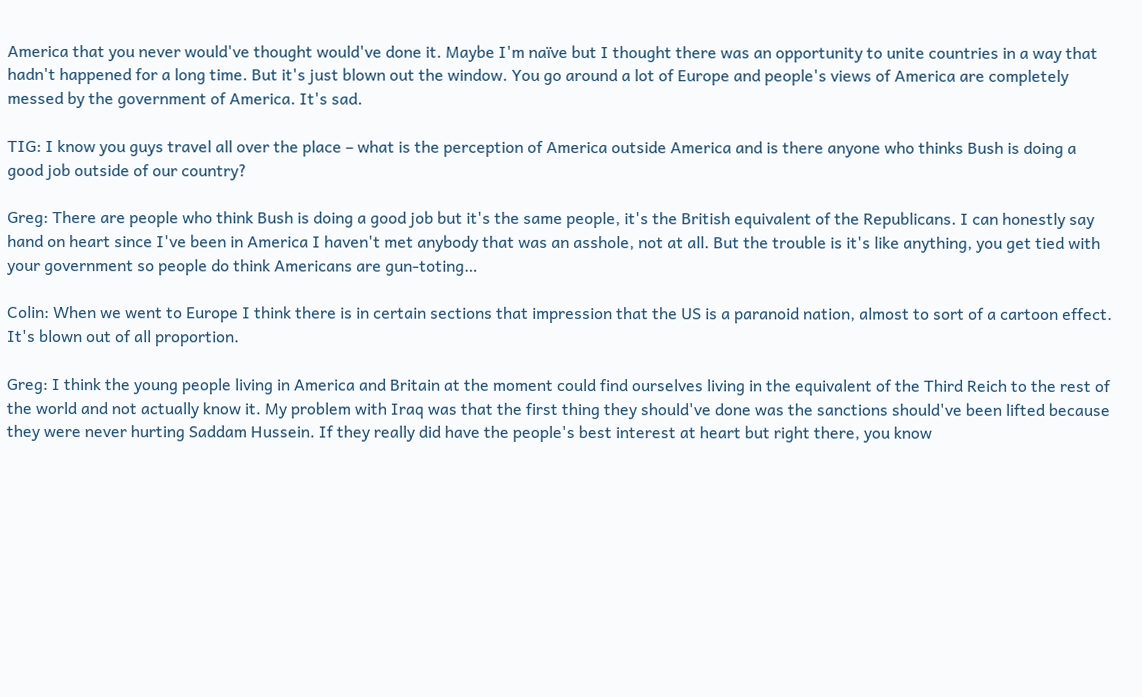America that you never would've thought would've done it. Maybe I'm naïve but I thought there was an opportunity to unite countries in a way that hadn't happened for a long time. But it's just blown out the window. You go around a lot of Europe and people's views of America are completely messed by the government of America. It's sad.

TIG: I know you guys travel all over the place – what is the perception of America outside America and is there anyone who thinks Bush is doing a good job outside of our country?

Greg: There are people who think Bush is doing a good job but it's the same people, it's the British equivalent of the Republicans. I can honestly say hand on heart since I've been in America I haven't met anybody that was an asshole, not at all. But the trouble is it's like anything, you get tied with your government so people do think Americans are gun-toting…

Colin: When we went to Europe I think there is in certain sections that impression that the US is a paranoid nation, almost to sort of a cartoon effect. It's blown out of all proportion.

Greg: I think the young people living in America and Britain at the moment could find ourselves living in the equivalent of the Third Reich to the rest of the world and not actually know it. My problem with Iraq was that the first thing they should've done was the sanctions should've been lifted because they were never hurting Saddam Hussein. If they really did have the people's best interest at heart but right there, you know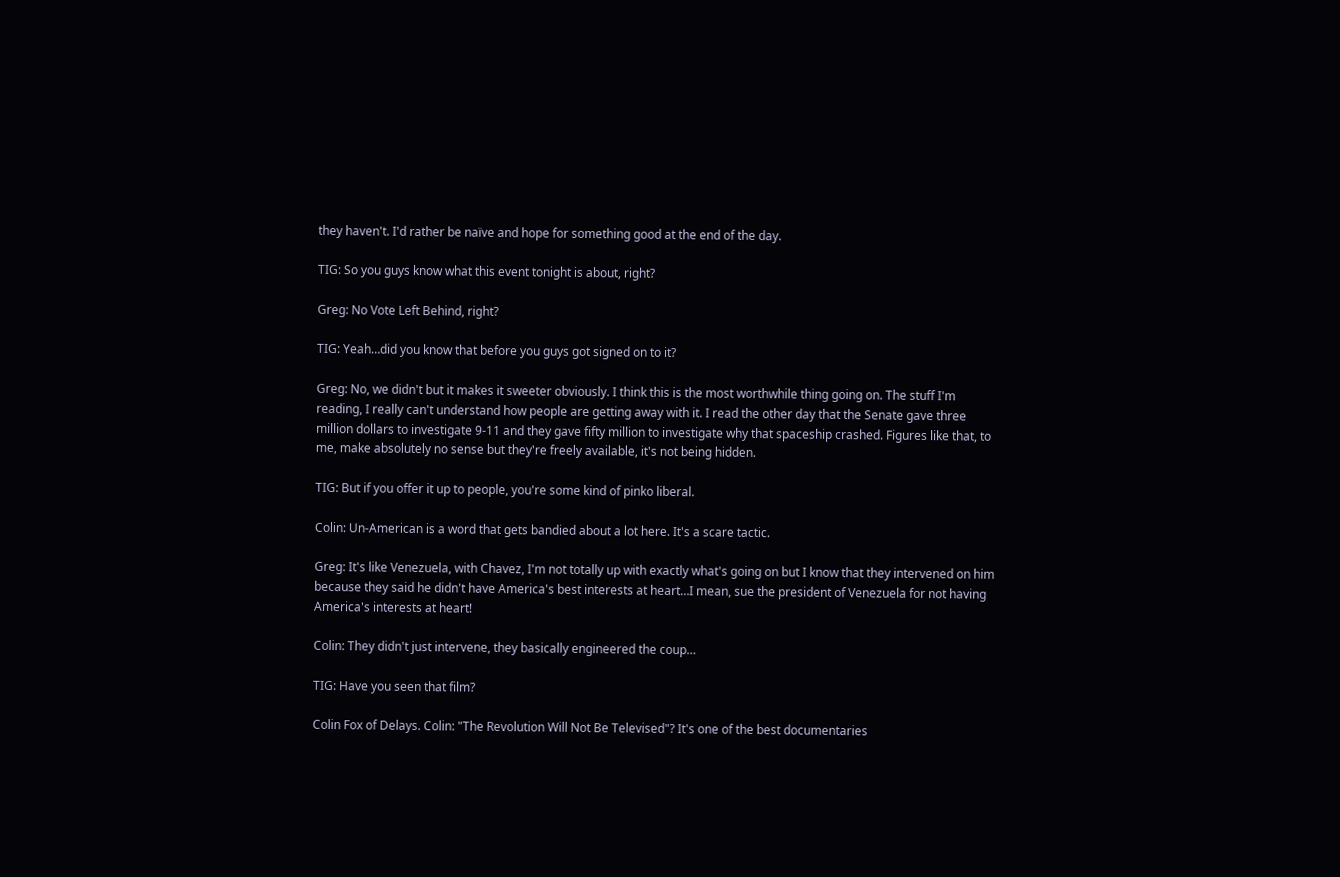they haven't. I'd rather be naïve and hope for something good at the end of the day.

TIG: So you guys know what this event tonight is about, right?

Greg: No Vote Left Behind, right?

TIG: Yeah…did you know that before you guys got signed on to it?

Greg: No, we didn't but it makes it sweeter obviously. I think this is the most worthwhile thing going on. The stuff I'm reading, I really can't understand how people are getting away with it. I read the other day that the Senate gave three million dollars to investigate 9-11 and they gave fifty million to investigate why that spaceship crashed. Figures like that, to me, make absolutely no sense but they're freely available, it's not being hidden.

TIG: But if you offer it up to people, you're some kind of pinko liberal.

Colin: Un-American is a word that gets bandied about a lot here. It's a scare tactic.

Greg: It's like Venezuela, with Chavez, I'm not totally up with exactly what's going on but I know that they intervened on him because they said he didn't have America's best interests at heart…I mean, sue the president of Venezuela for not having America's interests at heart!

Colin: They didn't just intervene, they basically engineered the coup…

TIG: Have you seen that film?

Colin Fox of Delays. Colin: "The Revolution Will Not Be Televised"? It's one of the best documentaries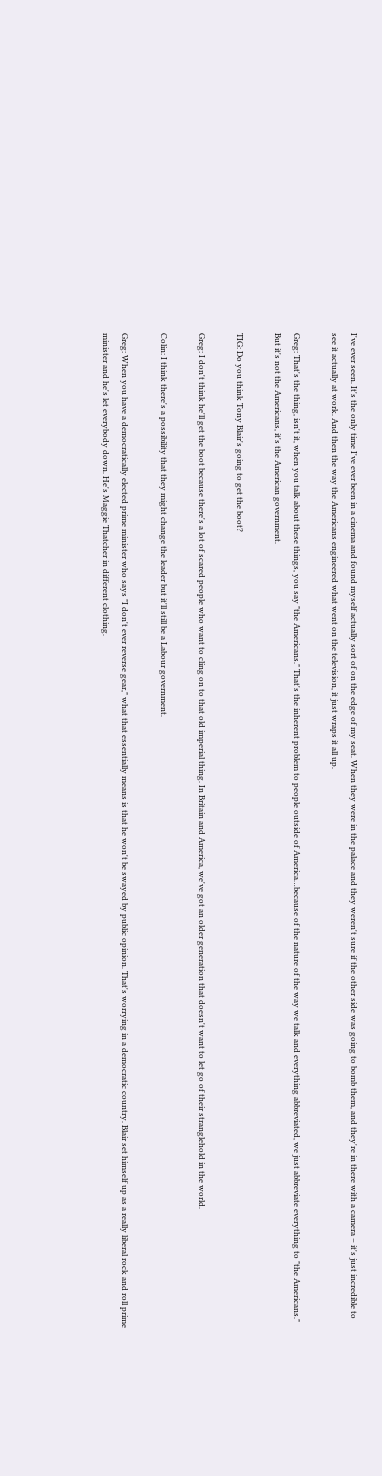I've ever seen. It's the only time I've ever been in a cinema and found myself actually sort of on the edge of my seat. When they were in the palace and they weren't sure if the other side was going to bomb them, and they're in there with a camera – it's just incredible to see it actually at work. And then the way the Americans engineered what went on the television, it just wraps it all up.

Greg: That's the thing, isn't it, when you talk about these things, you say "the Americans." That's the inherent problem to people outside of America…because of the nature of the way we talk and everything abbreviated, we just abbreviate everything to "the Americans." But it's not the Americans, it's the American government.

TIG: Do you think Tony Blair's going to get the boot?

Greg: I don't think he'll get the boot because there's a lot of scared people who want to cling on to that old imperial thing. In Britain and America, we've got an older generation that doesn't want to let go of their stranglehold in the world.

Colin: I think there's a possibility that they might change the leader but it'll still be a Labour government.

Greg: When you have a democratically elected prime minister who says "I don't ever reverse gear," what that essentially means is that he won't be swayed by public opinion. That's worrying in a democratic country. Blair set himself up as a really liberal rock and roll prime minister and he's let everybody down. He's Maggie Thatcher in different clothing.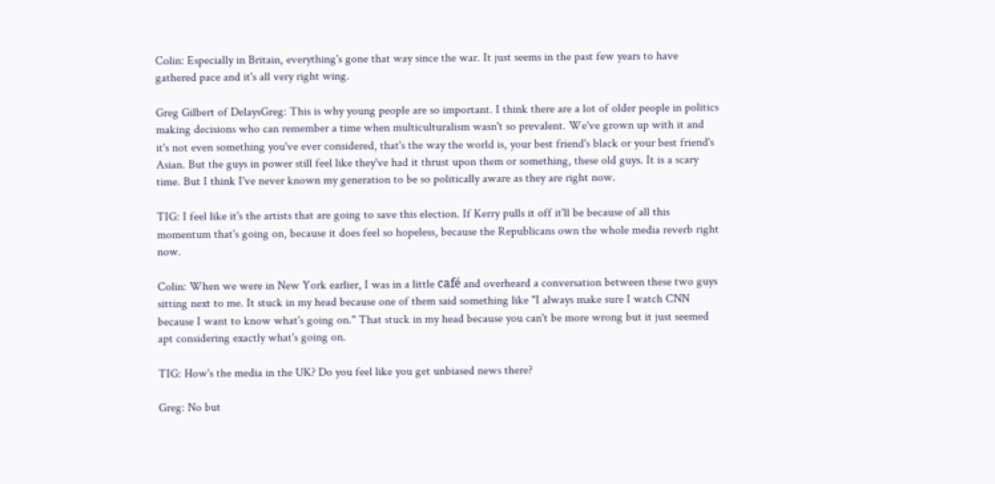Colin: Especially in Britain, everything's gone that way since the war. It just seems in the past few years to have gathered pace and it's all very right wing.

Greg Gilbert of DelaysGreg: This is why young people are so important. I think there are a lot of older people in politics making decisions who can remember a time when multiculturalism wasn't so prevalent. We've grown up with it and it's not even something you've ever considered, that's the way the world is, your best friend's black or your best friend's Asian. But the guys in power still feel like they've had it thrust upon them or something, these old guys. It is a scary time. But I think I've never known my generation to be so politically aware as they are right now.

TIG: I feel like it's the artists that are going to save this election. If Kerry pulls it off it'll be because of all this momentum that's going on, because it does feel so hopeless, because the Republicans own the whole media reverb right now.

Colin: When we were in New York earlier, I was in a little café and overheard a conversation between these two guys sitting next to me. It stuck in my head because one of them said something like "I always make sure I watch CNN because I want to know what's going on." That stuck in my head because you can't be more wrong but it just seemed apt considering exactly what's going on.

TIG: How's the media in the UK? Do you feel like you get unbiased news there?

Greg: No but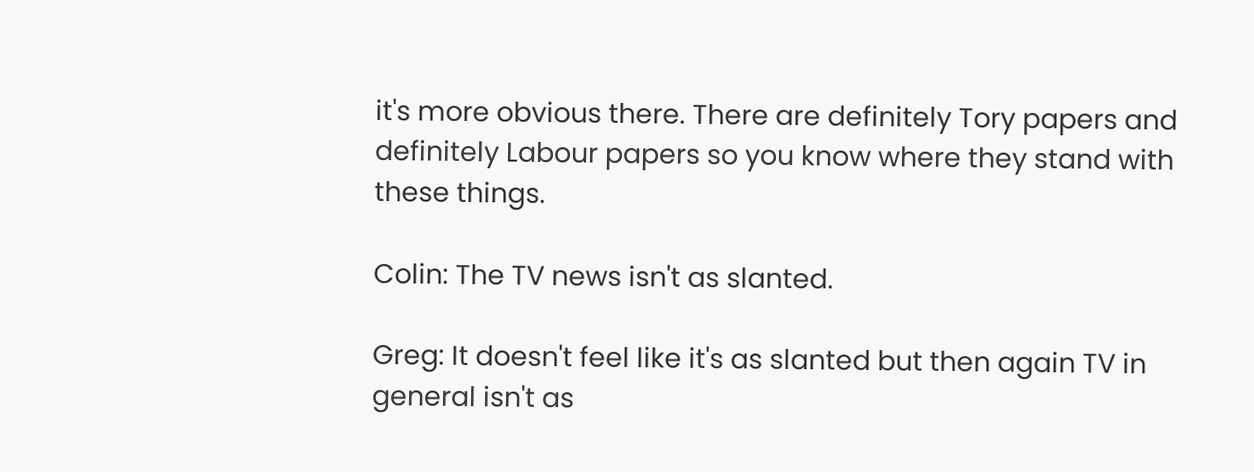it's more obvious there. There are definitely Tory papers and definitely Labour papers so you know where they stand with these things.

Colin: The TV news isn't as slanted.

Greg: It doesn't feel like it's as slanted but then again TV in general isn't as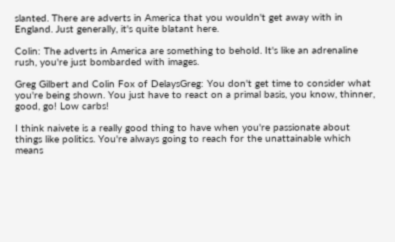slanted. There are adverts in America that you wouldn't get away with in England. Just generally, it's quite blatant here.

Colin: The adverts in America are something to behold. It's like an adrenaline rush, you're just bombarded with images.

Greg Gilbert and Colin Fox of DelaysGreg: You don't get time to consider what you're being shown. You just have to react on a primal basis, you know, thinner, good, go! Low carbs!

I think naivete is a really good thing to have when you're passionate about things like politics. You're always going to reach for the unattainable which means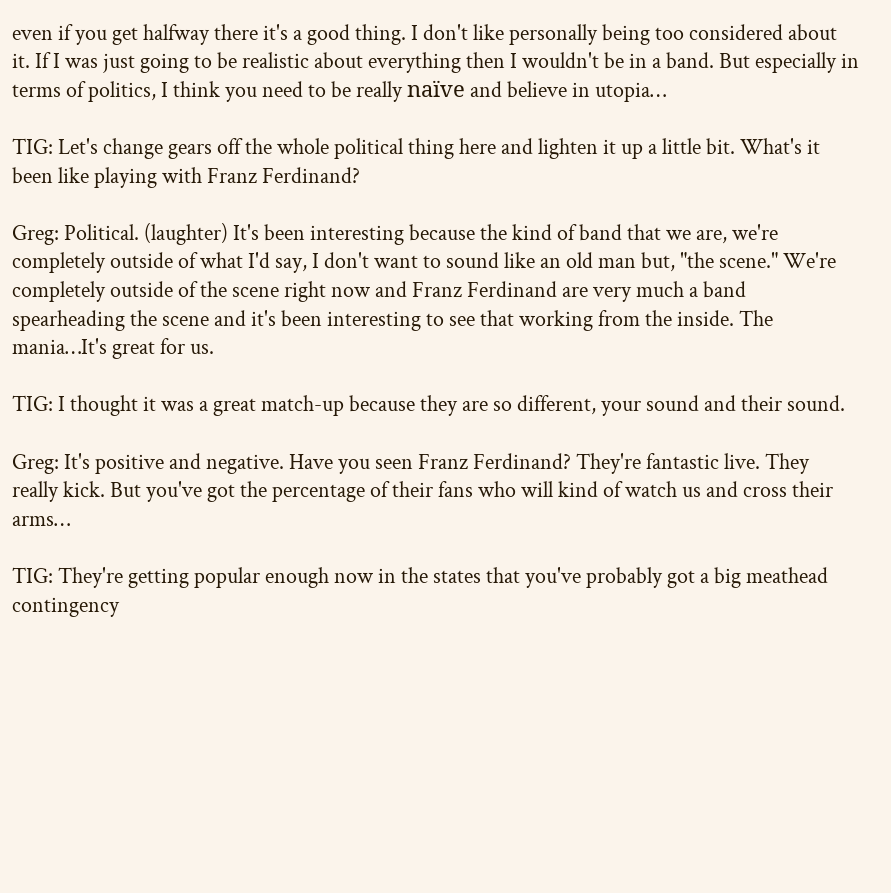even if you get halfway there it's a good thing. I don't like personally being too considered about it. If I was just going to be realistic about everything then I wouldn't be in a band. But especially in terms of politics, I think you need to be really naïve and believe in utopia…

TIG: Let's change gears off the whole political thing here and lighten it up a little bit. What's it been like playing with Franz Ferdinand?

Greg: Political. (laughter) It's been interesting because the kind of band that we are, we're completely outside of what I'd say, I don't want to sound like an old man but, "the scene." We're completely outside of the scene right now and Franz Ferdinand are very much a band spearheading the scene and it's been interesting to see that working from the inside. The mania…It's great for us.

TIG: I thought it was a great match-up because they are so different, your sound and their sound.

Greg: It's positive and negative. Have you seen Franz Ferdinand? They're fantastic live. They really kick. But you've got the percentage of their fans who will kind of watch us and cross their arms…

TIG: They're getting popular enough now in the states that you've probably got a big meathead contingency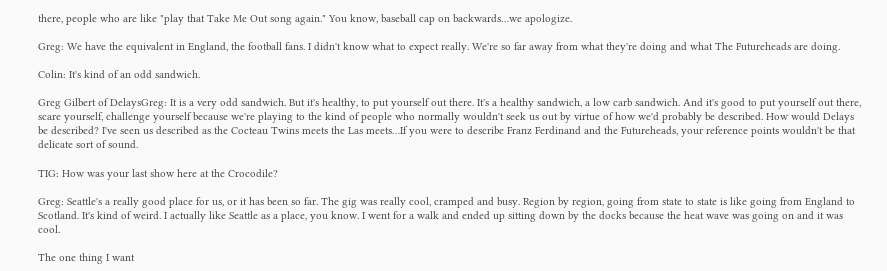there, people who are like "play that Take Me Out song again." You know, baseball cap on backwards…we apologize.

Greg: We have the equivalent in England, the football fans. I didn't know what to expect really. We're so far away from what they're doing and what The Futureheads are doing.

Colin: It's kind of an odd sandwich.

Greg Gilbert of DelaysGreg: It is a very odd sandwich. But it's healthy, to put yourself out there. It's a healthy sandwich, a low carb sandwich. And it's good to put yourself out there, scare yourself, challenge yourself because we're playing to the kind of people who normally wouldn't seek us out by virtue of how we'd probably be described. How would Delays be described? I've seen us described as the Cocteau Twins meets the Las meets…If you were to describe Franz Ferdinand and the Futureheads, your reference points wouldn't be that delicate sort of sound.

TIG: How was your last show here at the Crocodile?

Greg: Seattle's a really good place for us, or it has been so far. The gig was really cool, cramped and busy. Region by region, going from state to state is like going from England to Scotland. It's kind of weird. I actually like Seattle as a place, you know. I went for a walk and ended up sitting down by the docks because the heat wave was going on and it was cool.

The one thing I want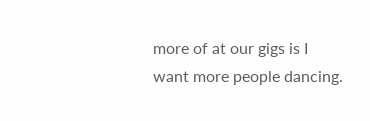more of at our gigs is I want more people dancing.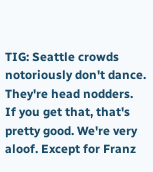TIG: Seattle crowds notoriously don't dance. They're head nodders. If you get that, that's pretty good. We're very aloof. Except for Franz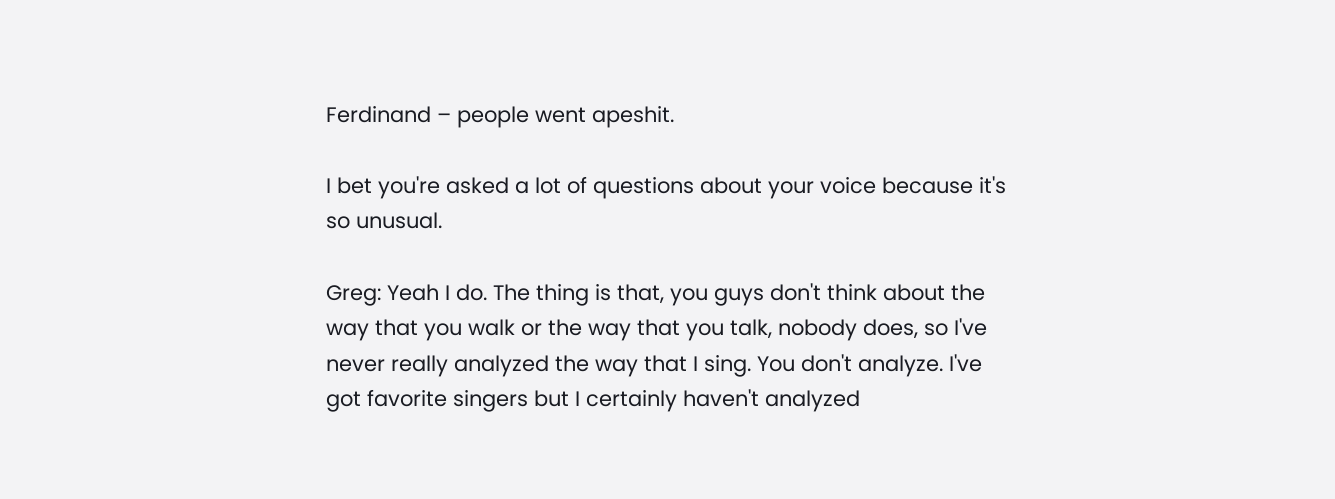Ferdinand – people went apeshit.

I bet you're asked a lot of questions about your voice because it's so unusual.

Greg: Yeah I do. The thing is that, you guys don't think about the way that you walk or the way that you talk, nobody does, so I've never really analyzed the way that I sing. You don't analyze. I've got favorite singers but I certainly haven't analyzed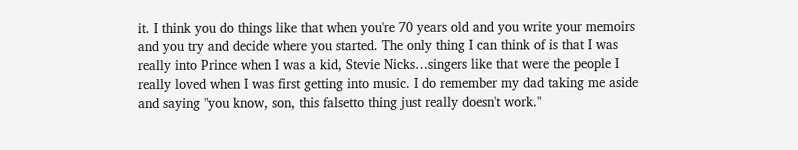it. I think you do things like that when you're 70 years old and you write your memoirs and you try and decide where you started. The only thing I can think of is that I was really into Prince when I was a kid, Stevie Nicks…singers like that were the people I really loved when I was first getting into music. I do remember my dad taking me aside and saying "you know, son, this falsetto thing just really doesn't work."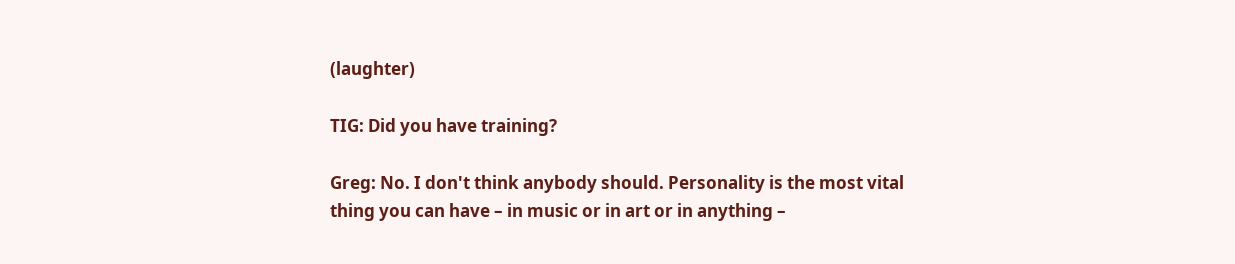(laughter)

TIG: Did you have training?

Greg: No. I don't think anybody should. Personality is the most vital thing you can have – in music or in art or in anything –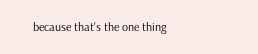because that's the one thing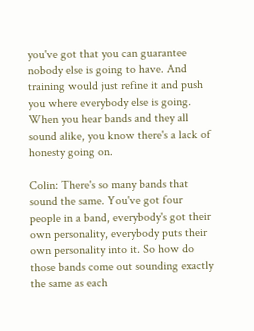you've got that you can guarantee nobody else is going to have. And training would just refine it and push you where everybody else is going. When you hear bands and they all sound alike, you know there's a lack of honesty going on.

Colin: There's so many bands that sound the same. You've got four people in a band, everybody's got their own personality, everybody puts their own personality into it. So how do those bands come out sounding exactly the same as each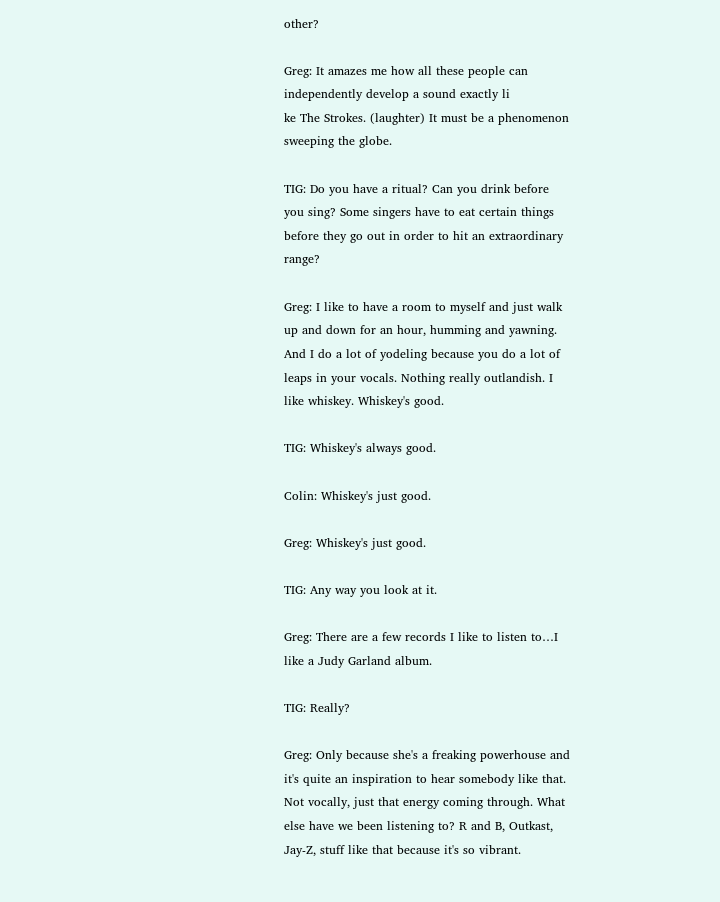other?

Greg: It amazes me how all these people can independently develop a sound exactly li
ke The Strokes. (laughter) It must be a phenomenon sweeping the globe.

TIG: Do you have a ritual? Can you drink before you sing? Some singers have to eat certain things before they go out in order to hit an extraordinary range?

Greg: I like to have a room to myself and just walk up and down for an hour, humming and yawning. And I do a lot of yodeling because you do a lot of leaps in your vocals. Nothing really outlandish. I like whiskey. Whiskey's good.

TIG: Whiskey's always good.

Colin: Whiskey's just good.

Greg: Whiskey's just good.

TIG: Any way you look at it.

Greg: There are a few records I like to listen to…I like a Judy Garland album.

TIG: Really?

Greg: Only because she's a freaking powerhouse and it's quite an inspiration to hear somebody like that. Not vocally, just that energy coming through. What else have we been listening to? R and B, Outkast, Jay-Z, stuff like that because it's so vibrant.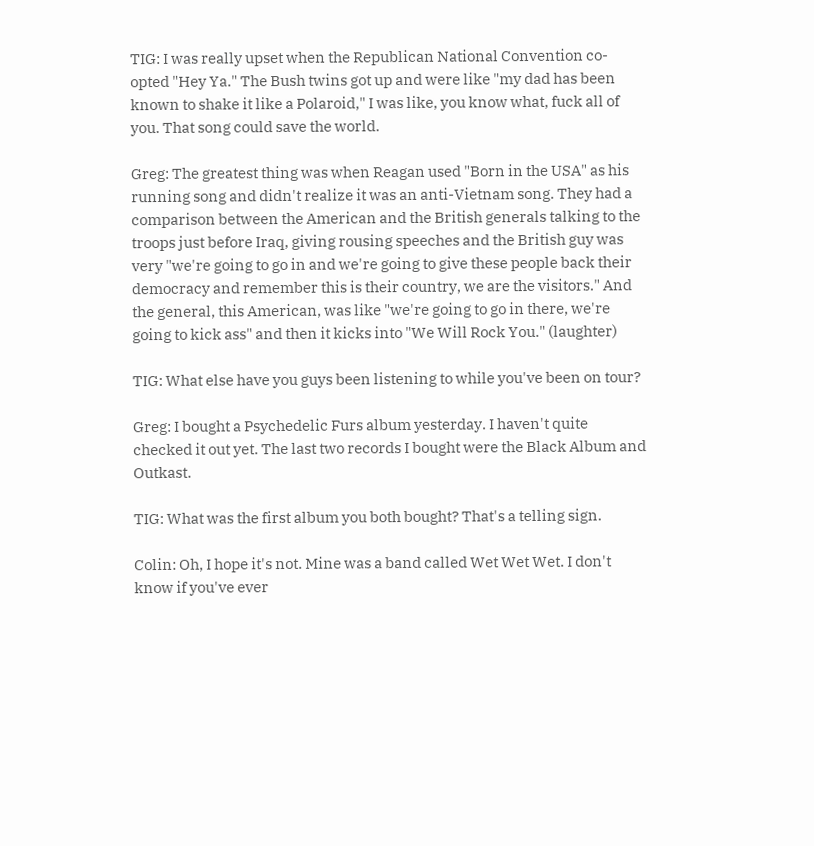TIG: I was really upset when the Republican National Convention co-opted "Hey Ya." The Bush twins got up and were like "my dad has been known to shake it like a Polaroid," I was like, you know what, fuck all of you. That song could save the world.

Greg: The greatest thing was when Reagan used "Born in the USA" as his running song and didn't realize it was an anti-Vietnam song. They had a comparison between the American and the British generals talking to the troops just before Iraq, giving rousing speeches and the British guy was very "we're going to go in and we're going to give these people back their democracy and remember this is their country, we are the visitors." And the general, this American, was like "we're going to go in there, we're going to kick ass" and then it kicks into "We Will Rock You." (laughter)

TIG: What else have you guys been listening to while you've been on tour?

Greg: I bought a Psychedelic Furs album yesterday. I haven't quite checked it out yet. The last two records I bought were the Black Album and Outkast.

TIG: What was the first album you both bought? That's a telling sign.

Colin: Oh, I hope it's not. Mine was a band called Wet Wet Wet. I don't know if you've ever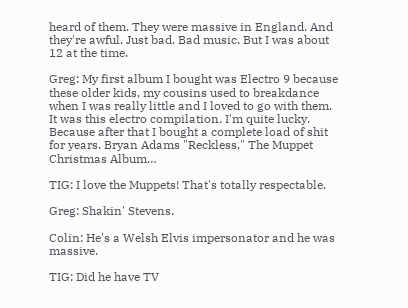heard of them. They were massive in England. And they're awful. Just bad. Bad music. But I was about 12 at the time.

Greg: My first album I bought was Electro 9 because these older kids, my cousins used to breakdance when I was really little and I loved to go with them. It was this electro compilation. I'm quite lucky. Because after that I bought a complete load of shit for years. Bryan Adams "Reckless," The Muppet Christmas Album…

TIG: I love the Muppets! That's totally respectable.

Greg: Shakin' Stevens.

Colin: He's a Welsh Elvis impersonator and he was massive.

TIG: Did he have TV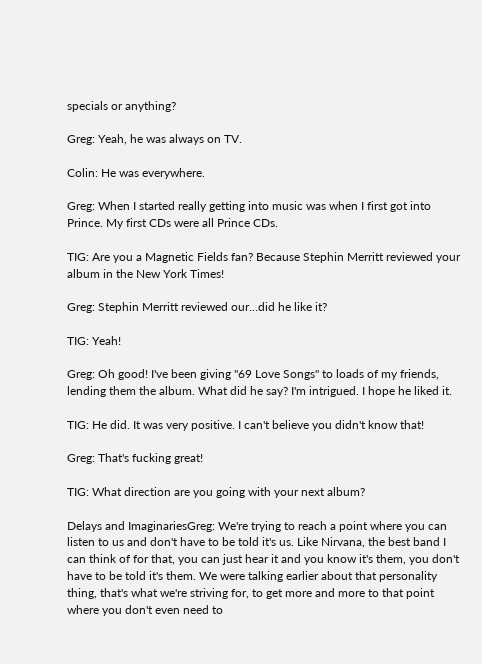specials or anything?

Greg: Yeah, he was always on TV.

Colin: He was everywhere.

Greg: When I started really getting into music was when I first got into Prince. My first CDs were all Prince CDs.

TIG: Are you a Magnetic Fields fan? Because Stephin Merritt reviewed your album in the New York Times!

Greg: Stephin Merritt reviewed our…did he like it?

TIG: Yeah!

Greg: Oh good! I've been giving "69 Love Songs" to loads of my friends, lending them the album. What did he say? I'm intrigued. I hope he liked it.

TIG: He did. It was very positive. I can't believe you didn't know that!

Greg: That's fucking great!

TIG: What direction are you going with your next album?

Delays and ImaginariesGreg: We're trying to reach a point where you can listen to us and don't have to be told it's us. Like Nirvana, the best band I can think of for that, you can just hear it and you know it's them, you don't have to be told it's them. We were talking earlier about that personality thing, that's what we're striving for, to get more and more to that point where you don't even need to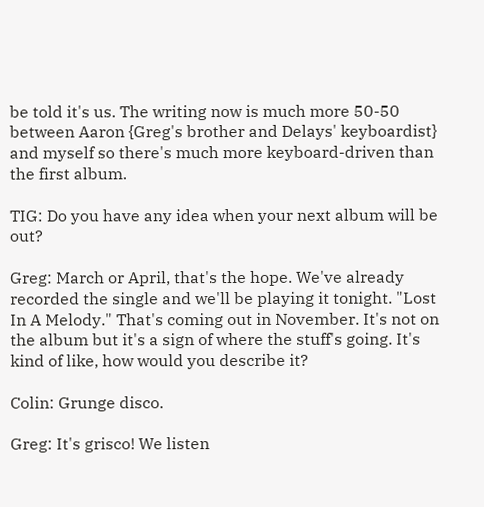be told it's us. The writing now is much more 50-50 between Aaron {Greg's brother and Delays' keyboardist} and myself so there's much more keyboard-driven than the first album.

TIG: Do you have any idea when your next album will be out?

Greg: March or April, that's the hope. We've already recorded the single and we'll be playing it tonight. "Lost In A Melody." That's coming out in November. It's not on the album but it's a sign of where the stuff's going. It's kind of like, how would you describe it?

Colin: Grunge disco.

Greg: It's grisco! We listen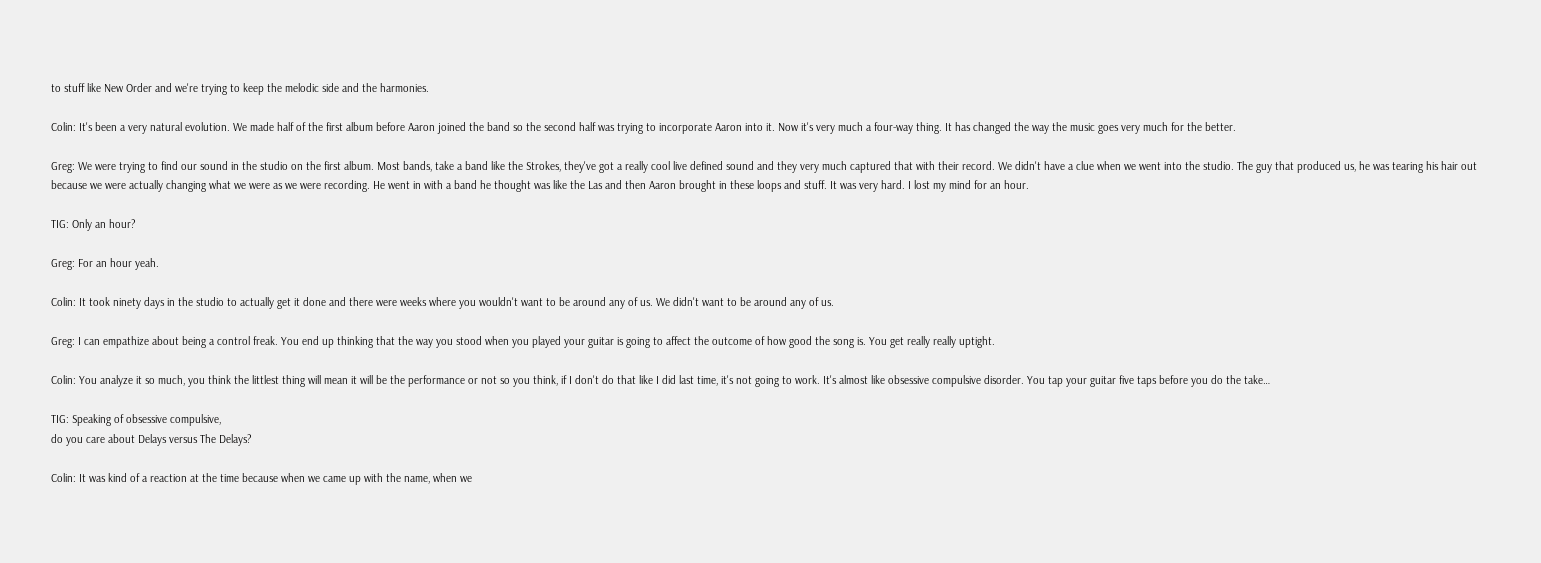to stuff like New Order and we're trying to keep the melodic side and the harmonies.

Colin: It's been a very natural evolution. We made half of the first album before Aaron joined the band so the second half was trying to incorporate Aaron into it. Now it's very much a four-way thing. It has changed the way the music goes very much for the better.

Greg: We were trying to find our sound in the studio on the first album. Most bands, take a band like the Strokes, they've got a really cool live defined sound and they very much captured that with their record. We didn't have a clue when we went into the studio. The guy that produced us, he was tearing his hair out because we were actually changing what we were as we were recording. He went in with a band he thought was like the Las and then Aaron brought in these loops and stuff. It was very hard. I lost my mind for an hour.

TIG: Only an hour?

Greg: For an hour yeah.

Colin: It took ninety days in the studio to actually get it done and there were weeks where you wouldn't want to be around any of us. We didn't want to be around any of us.

Greg: I can empathize about being a control freak. You end up thinking that the way you stood when you played your guitar is going to affect the outcome of how good the song is. You get really really uptight.

Colin: You analyze it so much, you think the littlest thing will mean it will be the performance or not so you think, if I don't do that like I did last time, it's not going to work. It's almost like obsessive compulsive disorder. You tap your guitar five taps before you do the take…

TIG: Speaking of obsessive compulsive,
do you care about Delays versus The Delays?

Colin: It was kind of a reaction at the time because when we came up with the name, when we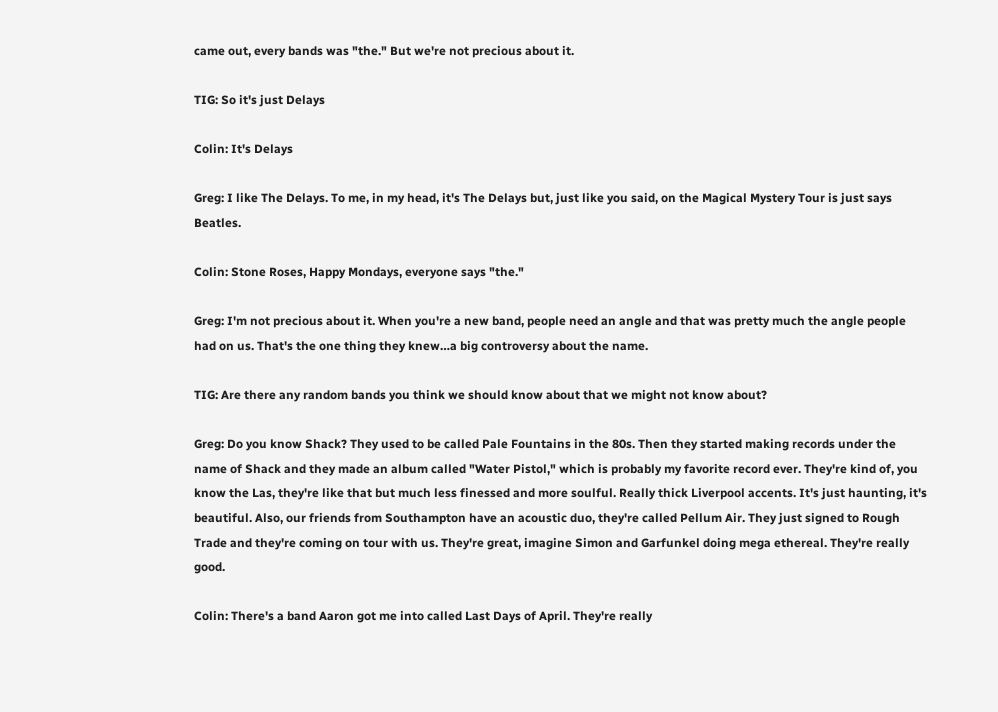came out, every bands was "the." But we're not precious about it.

TIG: So it's just Delays

Colin: It's Delays

Greg: I like The Delays. To me, in my head, it's The Delays but, just like you said, on the Magical Mystery Tour is just says Beatles.

Colin: Stone Roses, Happy Mondays, everyone says "the."

Greg: I'm not precious about it. When you're a new band, people need an angle and that was pretty much the angle people had on us. That's the one thing they knew…a big controversy about the name.

TIG: Are there any random bands you think we should know about that we might not know about?

Greg: Do you know Shack? They used to be called Pale Fountains in the 80s. Then they started making records under the name of Shack and they made an album called "Water Pistol," which is probably my favorite record ever. They're kind of, you know the Las, they're like that but much less finessed and more soulful. Really thick Liverpool accents. It's just haunting, it's beautiful. Also, our friends from Southampton have an acoustic duo, they're called Pellum Air. They just signed to Rough Trade and they're coming on tour with us. They're great, imagine Simon and Garfunkel doing mega ethereal. They're really good.

Colin: There's a band Aaron got me into called Last Days of April. They're really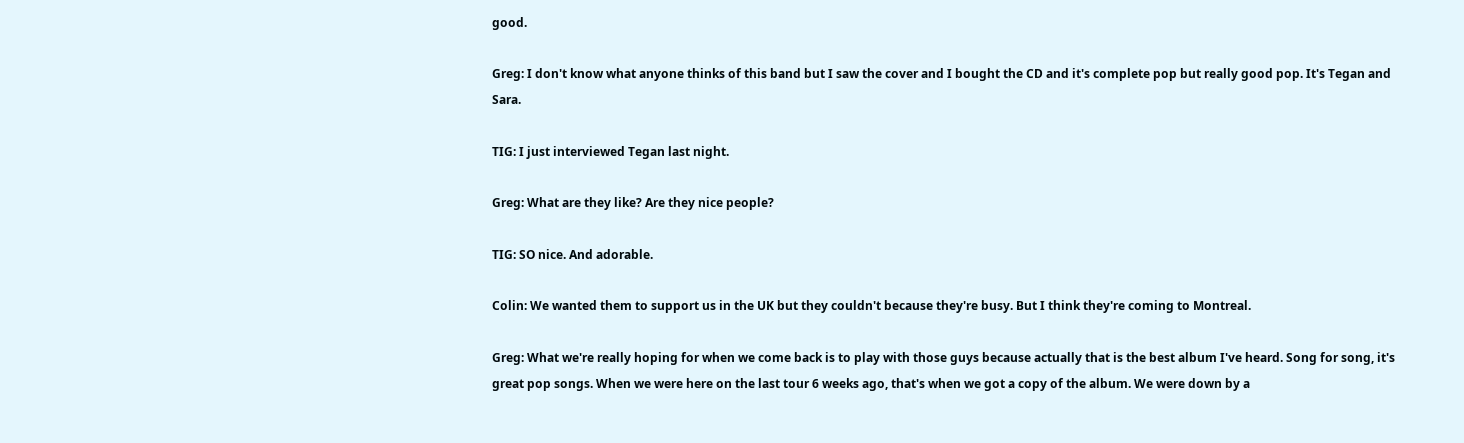good.

Greg: I don't know what anyone thinks of this band but I saw the cover and I bought the CD and it's complete pop but really good pop. It's Tegan and Sara.

TIG: I just interviewed Tegan last night.

Greg: What are they like? Are they nice people?

TIG: SO nice. And adorable.

Colin: We wanted them to support us in the UK but they couldn't because they're busy. But I think they're coming to Montreal.

Greg: What we're really hoping for when we come back is to play with those guys because actually that is the best album I've heard. Song for song, it's great pop songs. When we were here on the last tour 6 weeks ago, that's when we got a copy of the album. We were down by a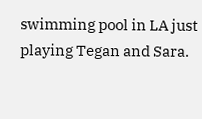swimming pool in LA just playing Tegan and Sara.